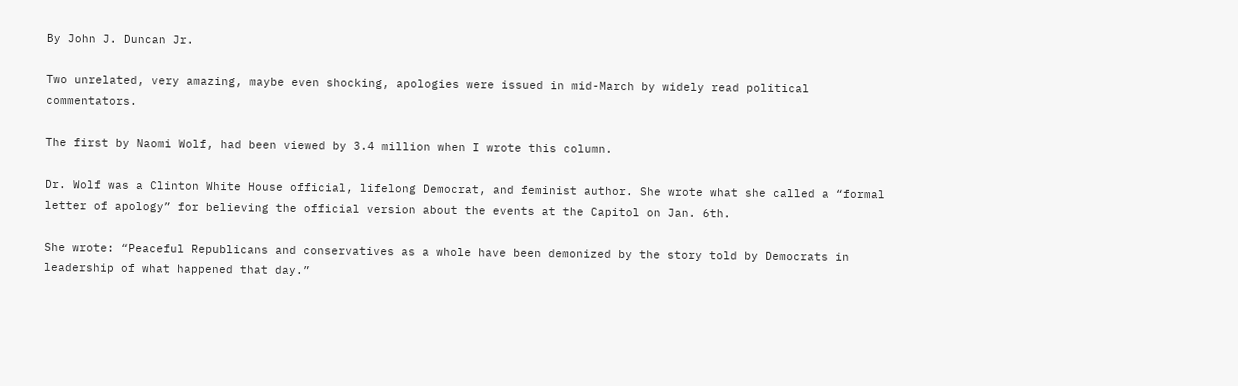By John J. Duncan Jr.

Two unrelated, very amazing, maybe even shocking, apologies were issued in mid-March by widely read political commentators.

The first by Naomi Wolf, had been viewed by 3.4 million when I wrote this column.

Dr. Wolf was a Clinton White House official, lifelong Democrat, and feminist author. She wrote what she called a “formal letter of apology” for believing the official version about the events at the Capitol on Jan. 6th.

She wrote: “Peaceful Republicans and conservatives as a whole have been demonized by the story told by Democrats in leadership of what happened that day.”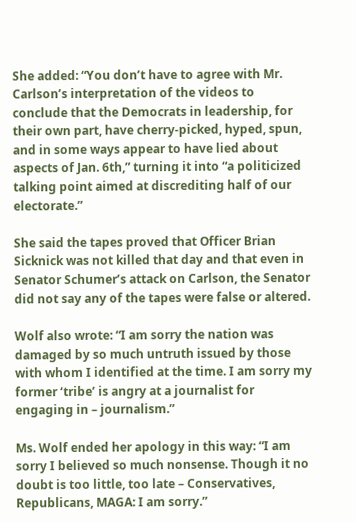She added: “You don’t have to agree with Mr. Carlson’s interpretation of the videos to conclude that the Democrats in leadership, for their own part, have cherry-picked, hyped, spun, and in some ways appear to have lied about aspects of Jan. 6th,” turning it into “a politicized talking point aimed at discrediting half of our electorate.”

She said the tapes proved that Officer Brian Sicknick was not killed that day and that even in Senator Schumer’s attack on Carlson, the Senator did not say any of the tapes were false or altered.

Wolf also wrote: “I am sorry the nation was damaged by so much untruth issued by those with whom I identified at the time. I am sorry my former ‘tribe’ is angry at a journalist for engaging in – journalism.”

Ms. Wolf ended her apology in this way: “I am sorry I believed so much nonsense. Though it no doubt is too little, too late – Conservatives, Republicans, MAGA: I am sorry.”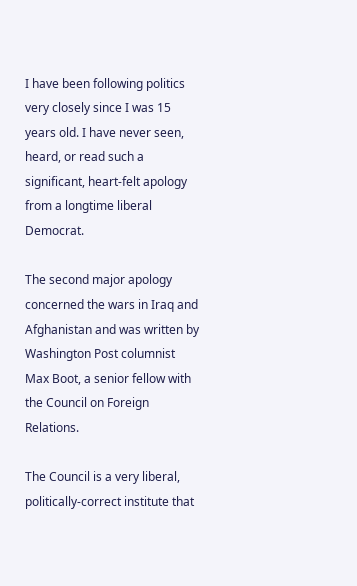I have been following politics very closely since I was 15 years old. I have never seen, heard, or read such a significant, heart-felt apology from a longtime liberal Democrat.

The second major apology concerned the wars in Iraq and Afghanistan and was written by Washington Post columnist Max Boot, a senior fellow with the Council on Foreign Relations.

The Council is a very liberal, politically-correct institute that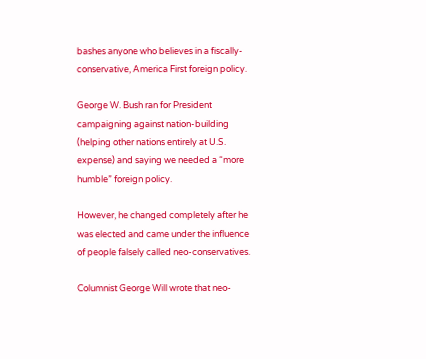bashes anyone who believes in a fiscally-conservative, America First foreign policy.

George W. Bush ran for President campaigning against nation-building (helping other nations entirely at U.S. expense) and saying we needed a “more humble” foreign policy.

However, he changed completely after he was elected and came under the influence of people falsely called neo-conservatives.

Columnist George Will wrote that neo-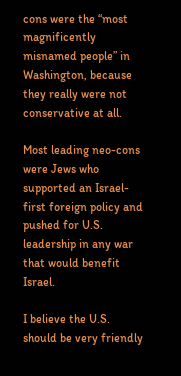cons were the “most magnificently misnamed people” in Washington, because they really were not conservative at all.

Most leading neo-cons were Jews who supported an Israel-first foreign policy and pushed for U.S. leadership in any war that would benefit Israel.

I believe the U.S. should be very friendly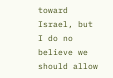toward Israel, but I do no believe we should allow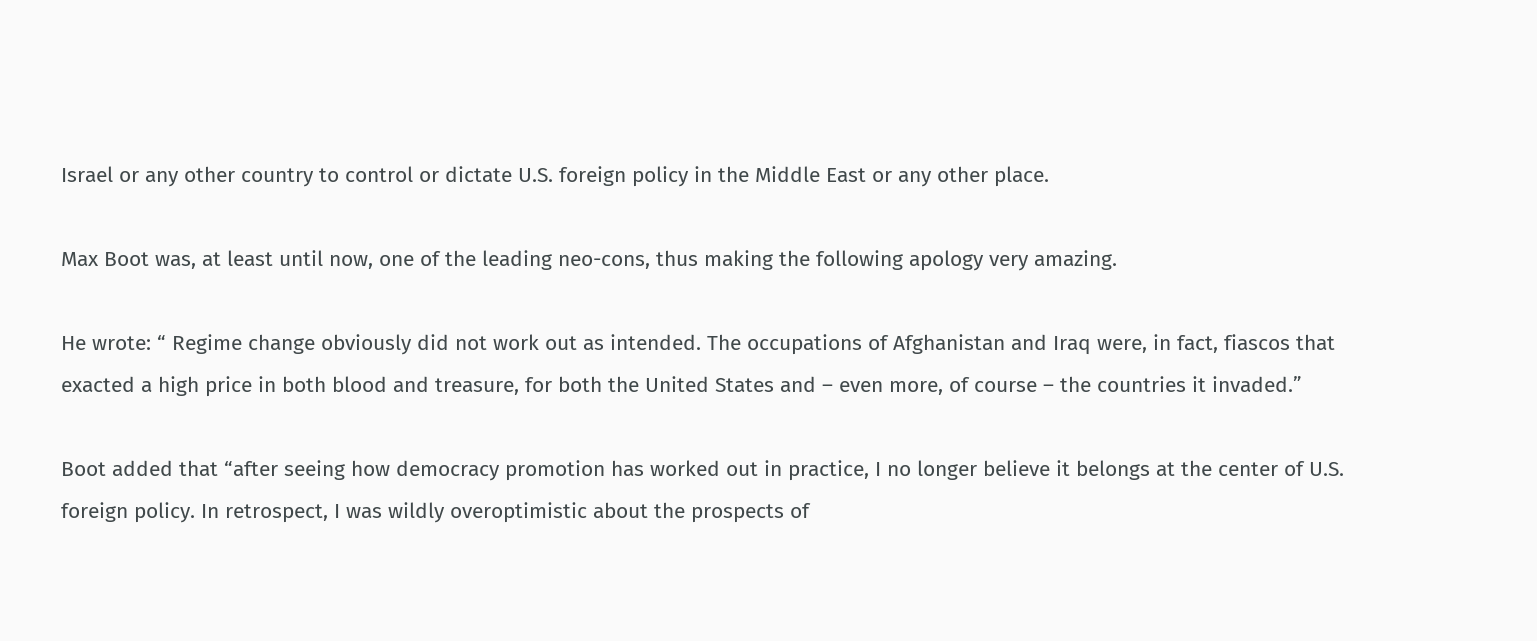Israel or any other country to control or dictate U.S. foreign policy in the Middle East or any other place.

Max Boot was, at least until now, one of the leading neo-cons, thus making the following apology very amazing.

He wrote: “ Regime change obviously did not work out as intended. The occupations of Afghanistan and Iraq were, in fact, fiascos that exacted a high price in both blood and treasure, for both the United States and – even more, of course – the countries it invaded.”

Boot added that “after seeing how democracy promotion has worked out in practice, I no longer believe it belongs at the center of U.S. foreign policy. In retrospect, I was wildly overoptimistic about the prospects of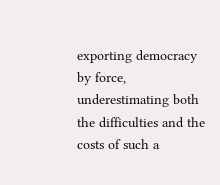exporting democracy by force, underestimating both the difficulties and the costs of such a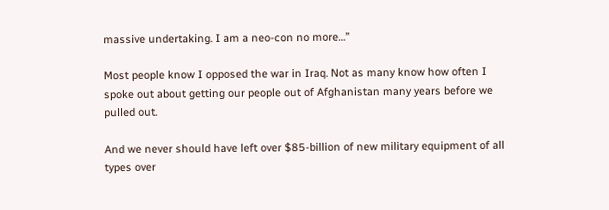massive undertaking. I am a neo-con no more…”

Most people know I opposed the war in Iraq. Not as many know how often I spoke out about getting our people out of Afghanistan many years before we pulled out.

And we never should have left over $85-billion of new military equipment of all types over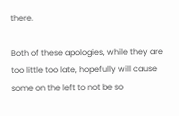there.

Both of these apologies, while they are too little too late, hopefully will cause some on the left to not be so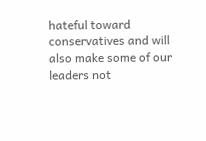hateful toward conservatives and will also make some of our leaders not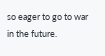so eager to go to war in the future.